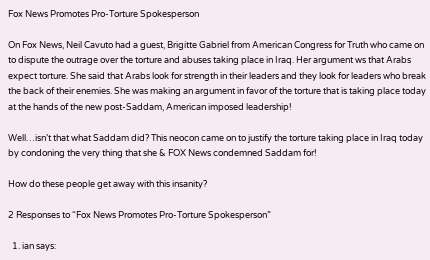Fox News Promotes Pro-Torture Spokesperson

On Fox News, Neil Cavuto had a guest, Brigitte Gabriel from American Congress for Truth who came on to dispute the outrage over the torture and abuses taking place in Iraq. Her argument ws that Arabs expect torture. She said that Arabs look for strength in their leaders and they look for leaders who break the back of their enemies. She was making an argument in favor of the torture that is taking place today at the hands of the new post-Saddam, American imposed leadership!

Well…isn’t that what Saddam did? This neocon came on to justify the torture taking place in Iraq today by condoning the very thing that she & FOX News condemned Saddam for!

How do these people get away with this insanity?

2 Responses to “Fox News Promotes Pro-Torture Spokesperson”

  1. ian says: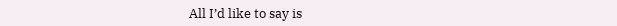All I’d like to say is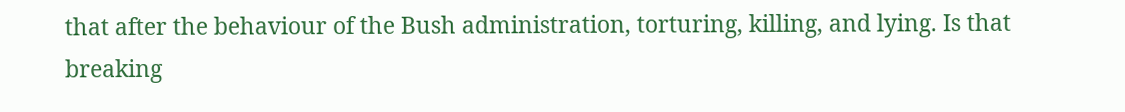that after the behaviour of the Bush administration, torturing, killing, and lying. Is that breaking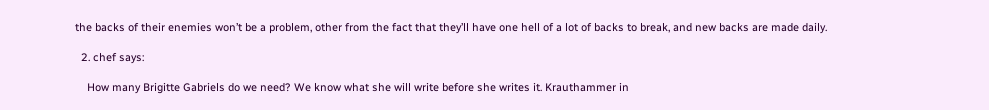the backs of their enemies won’t be a problem, other from the fact that they’ll have one hell of a lot of backs to break, and new backs are made daily.

  2. chef says:

    How many Brigitte Gabriels do we need? We know what she will write before she writes it. Krauthammer in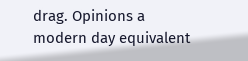drag. Opinions a modern day equivalent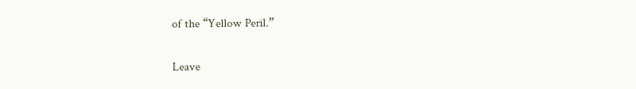of the “Yellow Peril.”

Leave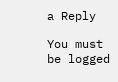a Reply

You must be logged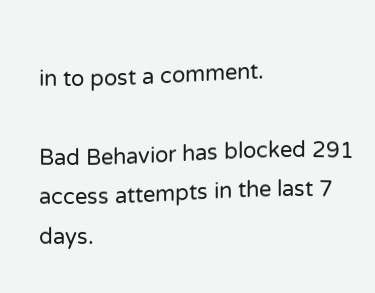in to post a comment.

Bad Behavior has blocked 291 access attempts in the last 7 days.